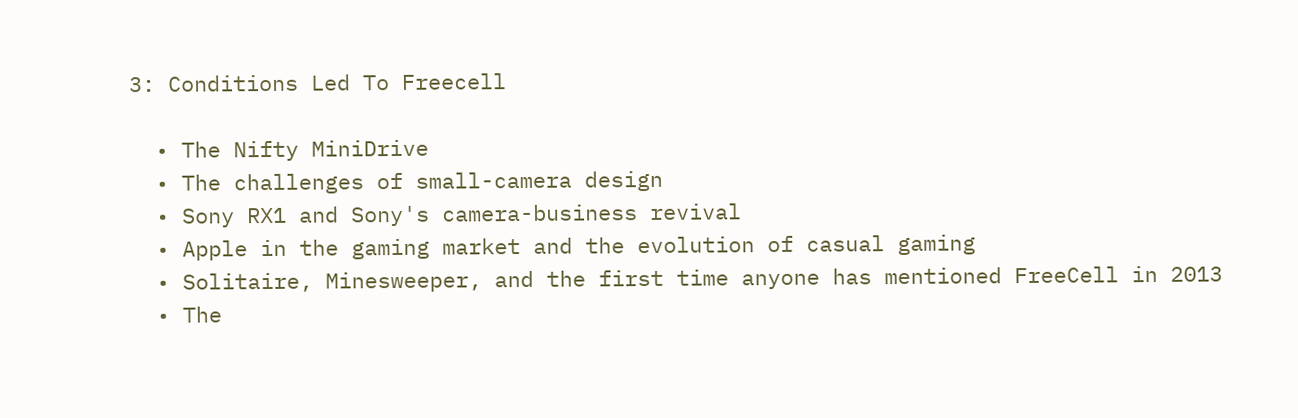3: Conditions Led To Freecell

  • The Nifty MiniDrive
  • The challenges of small-camera design
  • Sony RX1 and Sony's camera-business revival
  • Apple in the gaming market and the evolution of casual gaming
  • Solitaire, Minesweeper, and the first time anyone has mentioned FreeCell in 2013
  • The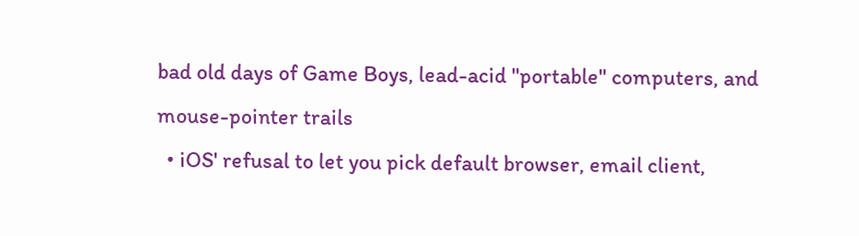bad old days of Game Boys, lead-acid "portable" computers, and mouse-pointer trails
  • iOS' refusal to let you pick default browser, email client,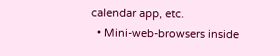calendar app, etc.
  • Mini-web-browsers inside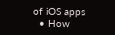of iOS apps
  • How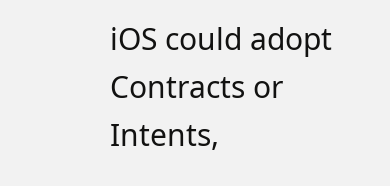iOS could adopt Contracts or Intents,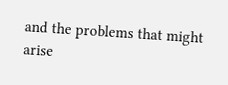and the problems that might arise